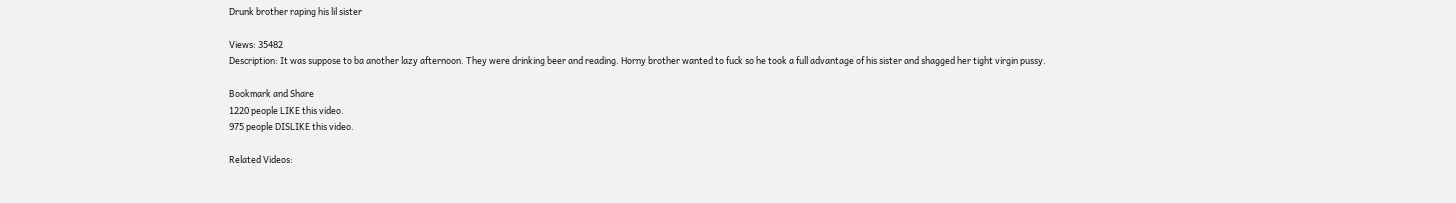Drunk brother raping his lil sister

Views: 35482
Description: It was suppose to ba another lazy afternoon. They were drinking beer and reading. Horny brother wanted to fuck so he took a full advantage of his sister and shagged her tight virgin pussy.

Bookmark and Share
1220 people LIKE this video.
975 people DISLIKE this video.

Related Videos: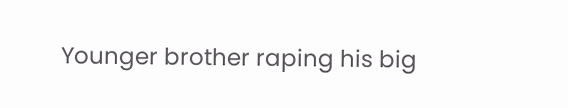Younger brother raping his big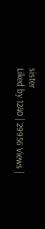sister
Liked by 1240 | 29956 Views |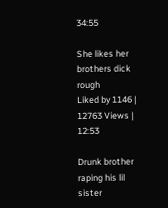34:55

She likes her brothers dick rough
Liked by 1146 | 12763 Views | 12:53

Drunk brother raping his lil sister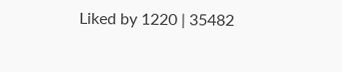Liked by 1220 | 35482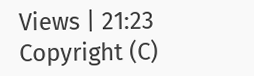Views | 21:23
Copyright (C)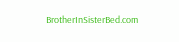BrotherInSisterBed.com